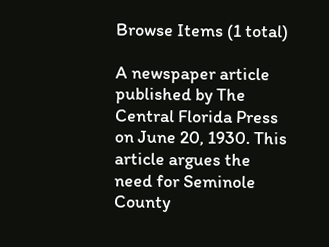Browse Items (1 total)

A newspaper article published by The Central Florida Press on June 20, 1930. This article argues the need for Seminole County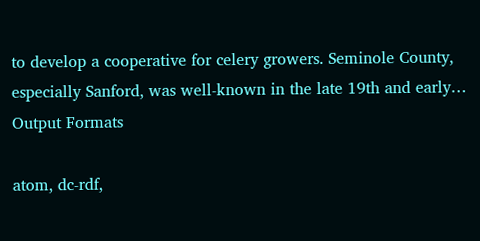to develop a cooperative for celery growers. Seminole County, especially Sanford, was well-known in the late 19th and early…
Output Formats

atom, dc-rdf,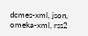dcmes-xml, json, omeka-xml, rss2